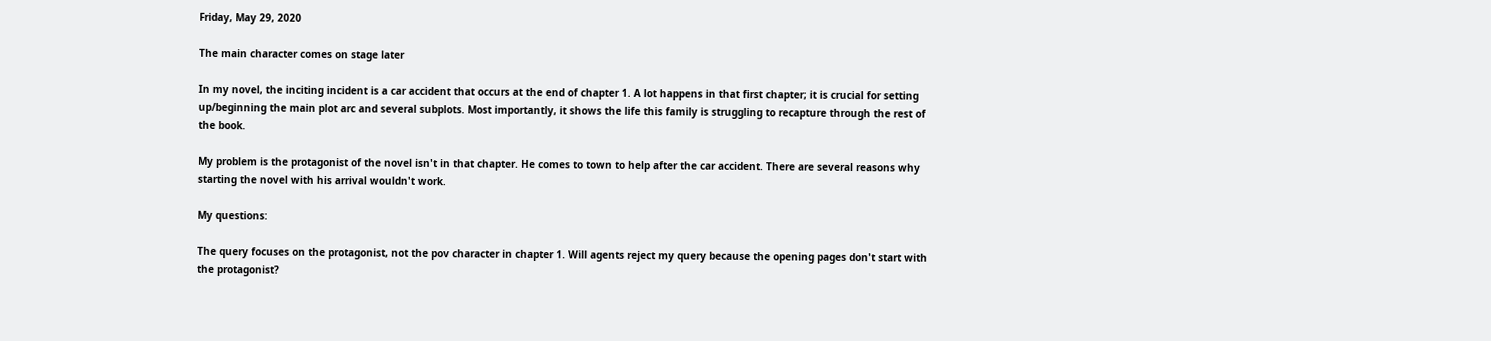Friday, May 29, 2020

The main character comes on stage later

In my novel, the inciting incident is a car accident that occurs at the end of chapter 1. A lot happens in that first chapter; it is crucial for setting up/beginning the main plot arc and several subplots. Most importantly, it shows the life this family is struggling to recapture through the rest of the book.

My problem is the protagonist of the novel isn't in that chapter. He comes to town to help after the car accident. There are several reasons why starting the novel with his arrival wouldn't work.

My questions:

The query focuses on the protagonist, not the pov character in chapter 1. Will agents reject my query because the opening pages don't start with the protagonist?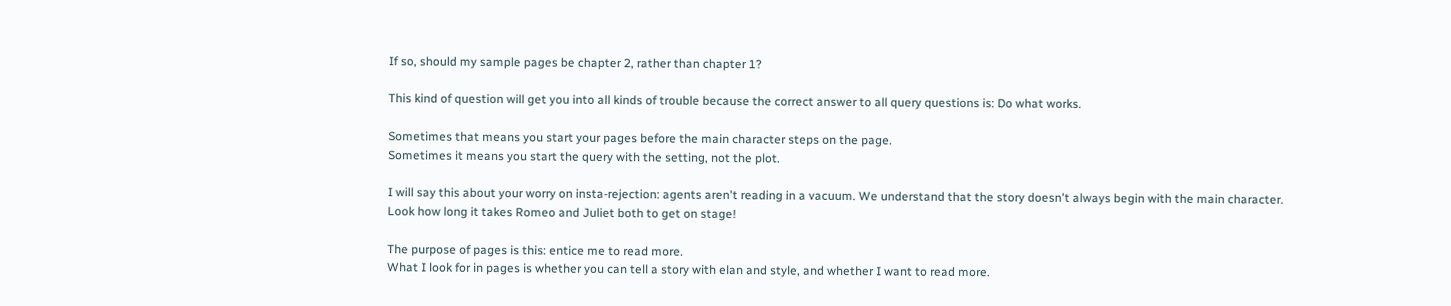If so, should my sample pages be chapter 2, rather than chapter 1?

This kind of question will get you into all kinds of trouble because the correct answer to all query questions is: Do what works.

Sometimes that means you start your pages before the main character steps on the page.
Sometimes it means you start the query with the setting, not the plot.

I will say this about your worry on insta-rejection: agents aren't reading in a vacuum. We understand that the story doesn't always begin with the main character. Look how long it takes Romeo and Juliet both to get on stage!

The purpose of pages is this: entice me to read more.
What I look for in pages is whether you can tell a story with elan and style, and whether I want to read more.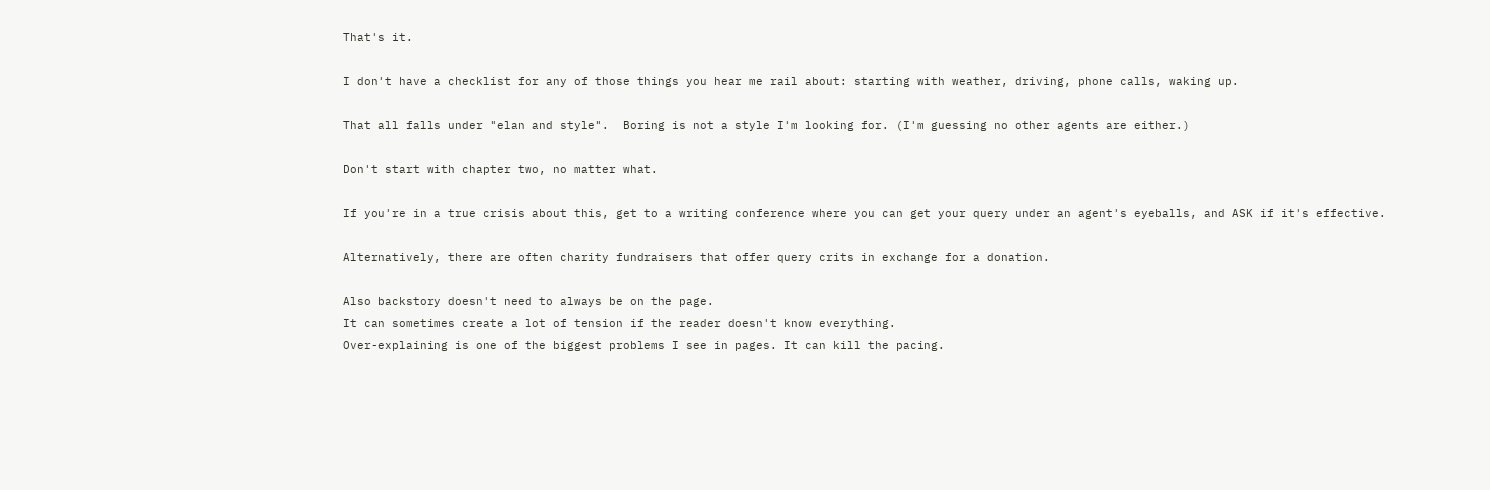That's it.

I don't have a checklist for any of those things you hear me rail about: starting with weather, driving, phone calls, waking up.

That all falls under "elan and style".  Boring is not a style I'm looking for. (I'm guessing no other agents are either.)

Don't start with chapter two, no matter what.

If you're in a true crisis about this, get to a writing conference where you can get your query under an agent's eyeballs, and ASK if it's effective.

Alternatively, there are often charity fundraisers that offer query crits in exchange for a donation.

Also backstory doesn't need to always be on the page.
It can sometimes create a lot of tension if the reader doesn't know everything.
Over-explaining is one of the biggest problems I see in pages. It can kill the pacing.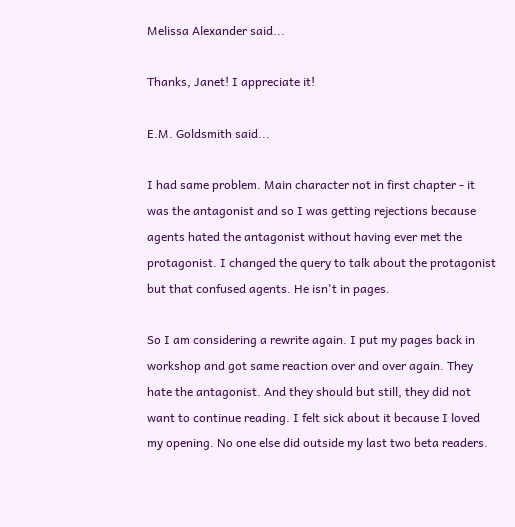Melissa Alexander said...

Thanks, Janet! I appreciate it!

E.M. Goldsmith said...

I had same problem. Main character not in first chapter - it was the antagonist and so I was getting rejections because agents hated the antagonist without having ever met the protagonist. I changed the query to talk about the protagonist but that confused agents. He isn't in pages.

So I am considering a rewrite again. I put my pages back in workshop and got same reaction over and over again. They hate the antagonist. And they should but still, they did not want to continue reading. I felt sick about it because I loved my opening. No one else did outside my last two beta readers.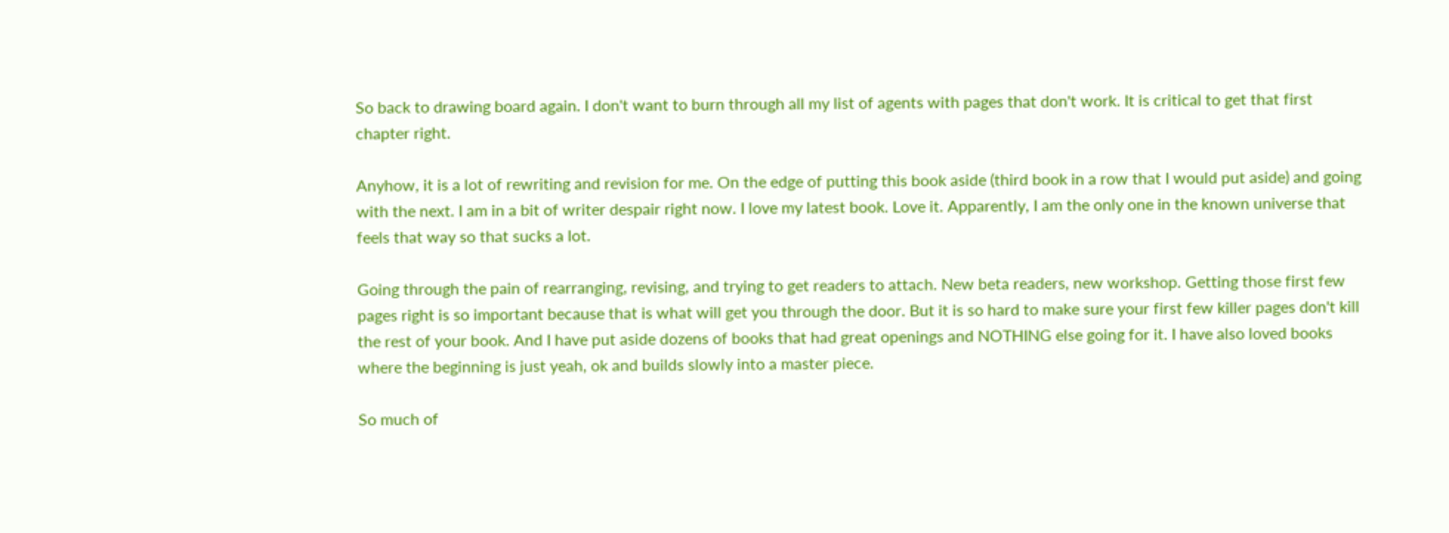So back to drawing board again. I don't want to burn through all my list of agents with pages that don't work. It is critical to get that first chapter right.

Anyhow, it is a lot of rewriting and revision for me. On the edge of putting this book aside (third book in a row that I would put aside) and going with the next. I am in a bit of writer despair right now. I love my latest book. Love it. Apparently, I am the only one in the known universe that feels that way so that sucks a lot.

Going through the pain of rearranging, revising, and trying to get readers to attach. New beta readers, new workshop. Getting those first few pages right is so important because that is what will get you through the door. But it is so hard to make sure your first few killer pages don't kill the rest of your book. And I have put aside dozens of books that had great openings and NOTHING else going for it. I have also loved books where the beginning is just yeah, ok and builds slowly into a master piece.

So much of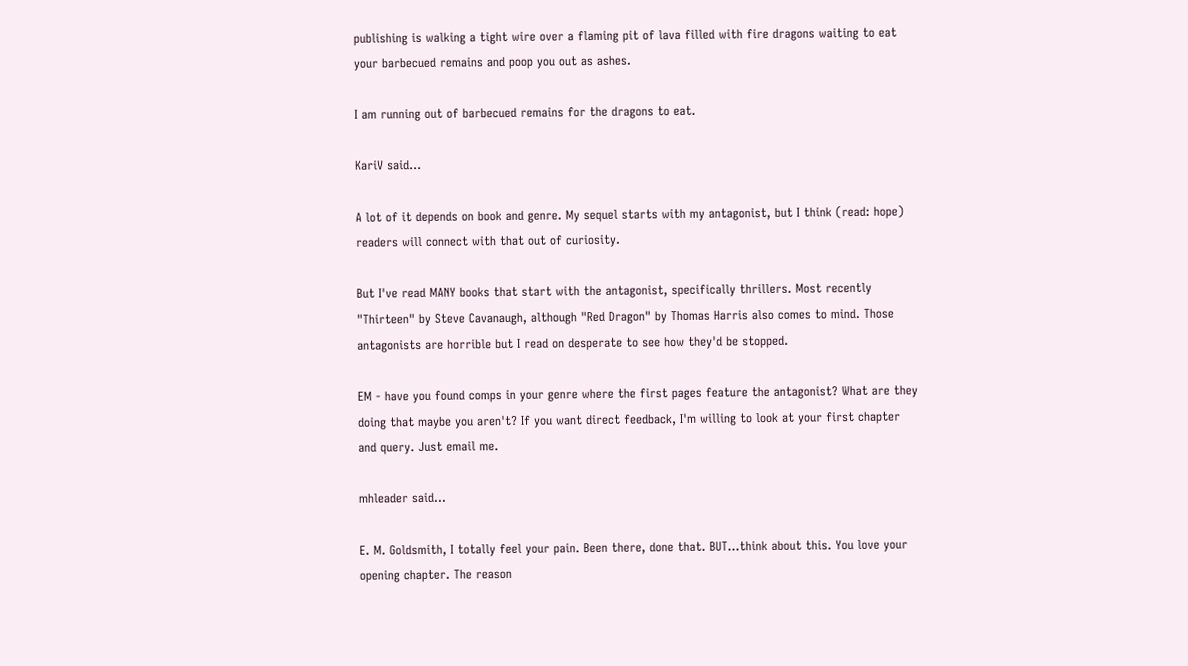publishing is walking a tight wire over a flaming pit of lava filled with fire dragons waiting to eat your barbecued remains and poop you out as ashes.

I am running out of barbecued remains for the dragons to eat.

KariV said...

A lot of it depends on book and genre. My sequel starts with my antagonist, but I think (read: hope) readers will connect with that out of curiosity.

But I've read MANY books that start with the antagonist, specifically thrillers. Most recently "Thirteen" by Steve Cavanaugh, although "Red Dragon" by Thomas Harris also comes to mind. Those antagonists are horrible but I read on desperate to see how they'd be stopped.

EM - have you found comps in your genre where the first pages feature the antagonist? What are they doing that maybe you aren't? If you want direct feedback, I'm willing to look at your first chapter and query. Just email me.

mhleader said...

E. M. Goldsmith, I totally feel your pain. Been there, done that. BUT...think about this. You love your opening chapter. The reason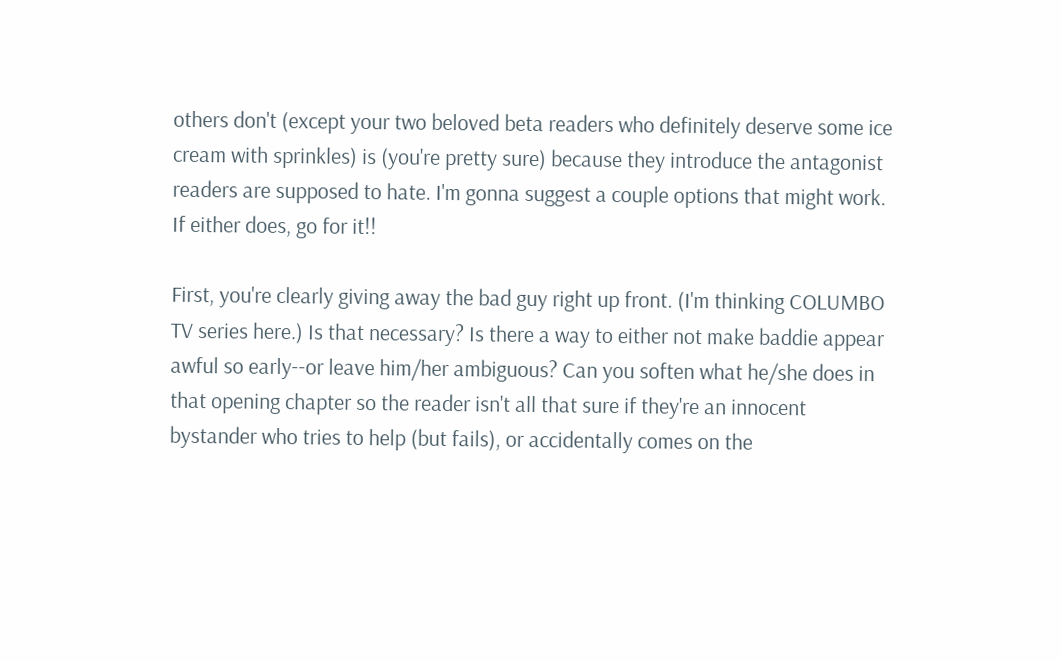others don't (except your two beloved beta readers who definitely deserve some ice cream with sprinkles) is (you're pretty sure) because they introduce the antagonist readers are supposed to hate. I'm gonna suggest a couple options that might work. If either does, go for it!!

First, you're clearly giving away the bad guy right up front. (I'm thinking COLUMBO TV series here.) Is that necessary? Is there a way to either not make baddie appear awful so early--or leave him/her ambiguous? Can you soften what he/she does in that opening chapter so the reader isn't all that sure if they're an innocent bystander who tries to help (but fails), or accidentally comes on the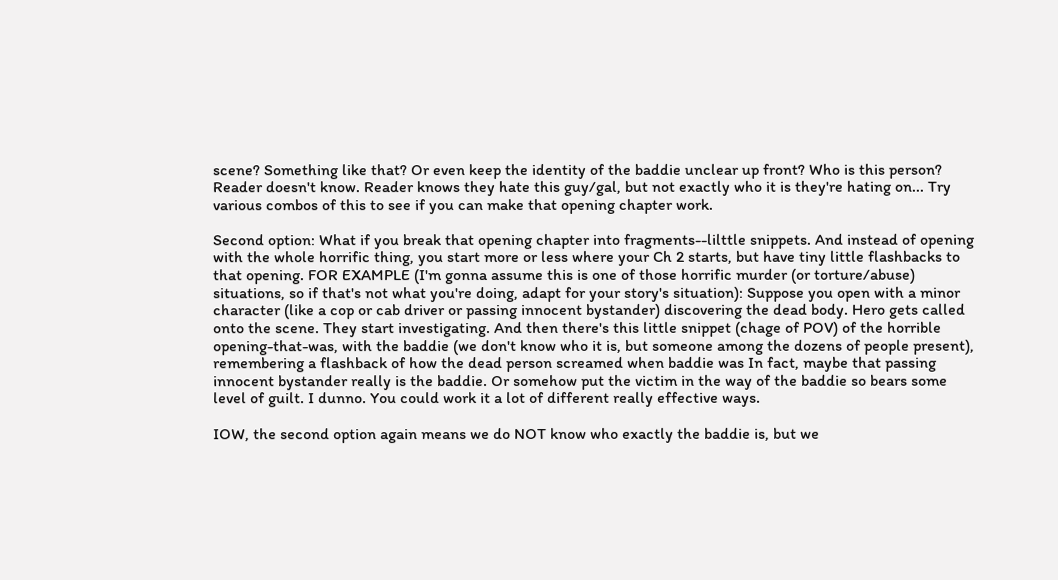scene? Something like that? Or even keep the identity of the baddie unclear up front? Who is this person? Reader doesn't know. Reader knows they hate this guy/gal, but not exactly who it is they're hating on... Try various combos of this to see if you can make that opening chapter work.

Second option: What if you break that opening chapter into fragments--lilttle snippets. And instead of opening with the whole horrific thing, you start more or less where your Ch 2 starts, but have tiny little flashbacks to that opening. FOR EXAMPLE (I'm gonna assume this is one of those horrific murder (or torture/abuse) situations, so if that's not what you're doing, adapt for your story's situation): Suppose you open with a minor character (like a cop or cab driver or passing innocent bystander) discovering the dead body. Hero gets called onto the scene. They start investigating. And then there's this little snippet (chage of POV) of the horrible opening-that-was, with the baddie (we don't know who it is, but someone among the dozens of people present), remembering a flashback of how the dead person screamed when baddie was In fact, maybe that passing innocent bystander really is the baddie. Or somehow put the victim in the way of the baddie so bears some level of guilt. I dunno. You could work it a lot of different really effective ways.

IOW, the second option again means we do NOT know who exactly the baddie is, but we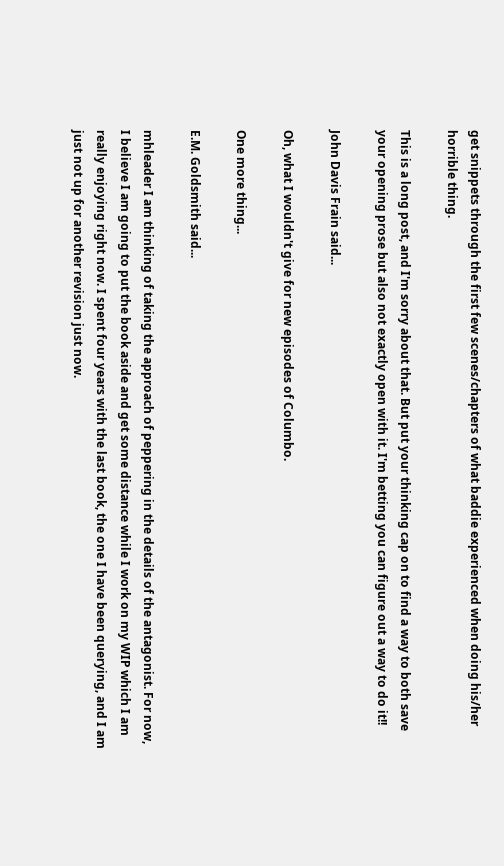get snippets through the first few scenes/chapters of what baddie experienced when doing his/her horrible thing.

This is a long post, and I'm sorry about that. But put your thinking cap on to find a way to both save your opening prose but also not exactly open with it. I'm betting you can figure out a way to do it!!

John Davis Frain said...

Oh, what I wouldn't give for new episodes of Columbo.

One more thing...

E.M. Goldsmith said...

mhleader I am thinking of taking the approach of peppering in the details of the antagonist. For now, I believe I am going to put the book aside and get some distance while I work on my WIP which I am really enjoying right now. I spent four years with the last book, the one I have been querying, and I am just not up for another revision just now.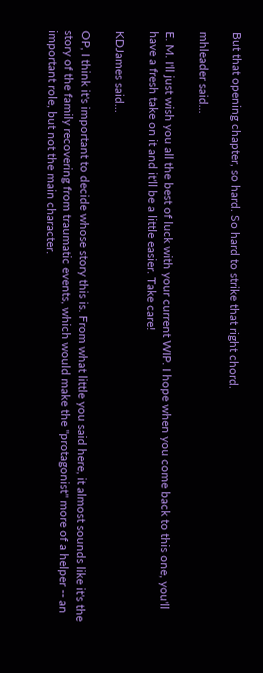But that opening chapter, so hard. So hard to strike that right chord.

mhleader said...

E. M. I'll just wish you all the best of luck with your current WIP. I hope when you come back to this one, you'll have a fresh take on it and it'll be a little easier. Take care!

KDJames said...

OP, I think it's important to decide whose story this is. From what little you said here, it almost sounds like it's the story of the family recovering from traumatic events, which would make the "protagonist" more of a helper -- an important role, but not the main character.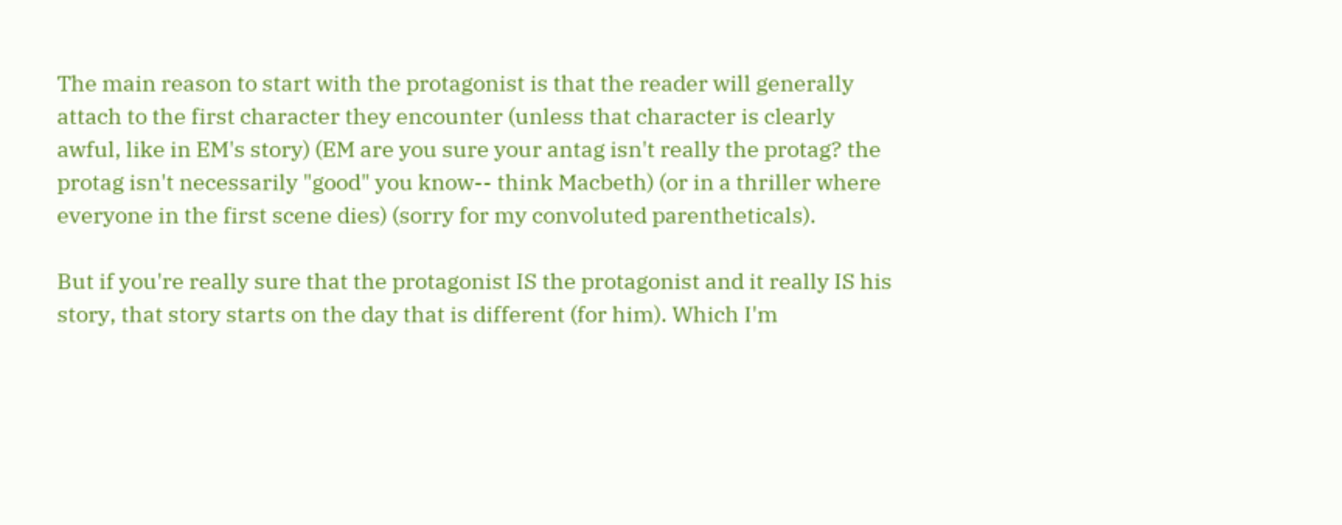The main reason to start with the protagonist is that the reader will generally attach to the first character they encounter (unless that character is clearly awful, like in EM's story) (EM are you sure your antag isn't really the protag? the protag isn't necessarily "good" you know-- think Macbeth) (or in a thriller where everyone in the first scene dies) (sorry for my convoluted parentheticals).

But if you're really sure that the protagonist IS the protagonist and it really IS his story, that story starts on the day that is different (for him). Which I'm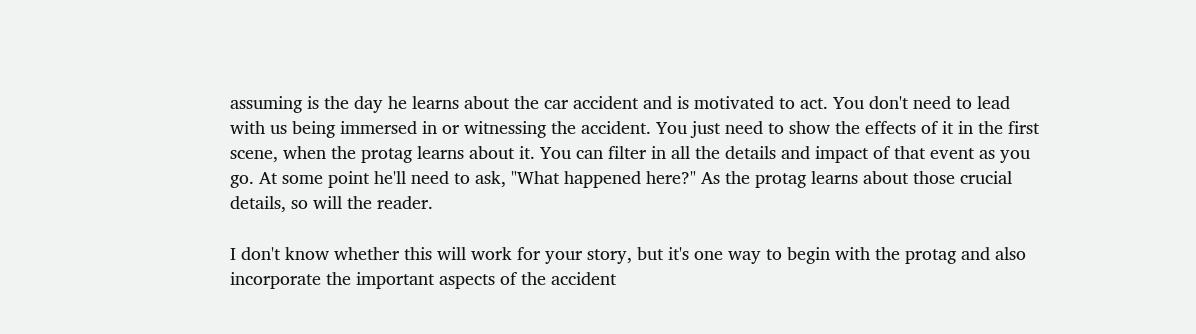assuming is the day he learns about the car accident and is motivated to act. You don't need to lead with us being immersed in or witnessing the accident. You just need to show the effects of it in the first scene, when the protag learns about it. You can filter in all the details and impact of that event as you go. At some point he'll need to ask, "What happened here?" As the protag learns about those crucial details, so will the reader.

I don't know whether this will work for your story, but it's one way to begin with the protag and also incorporate the important aspects of the accident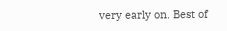very early on. Best of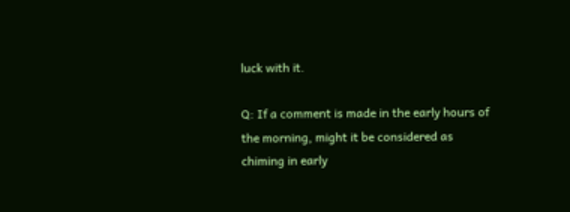luck with it.

Q: If a comment is made in the early hours of the morning, might it be considered as chiming in early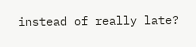instead of really late?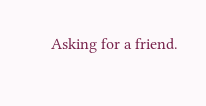Asking for a friend.